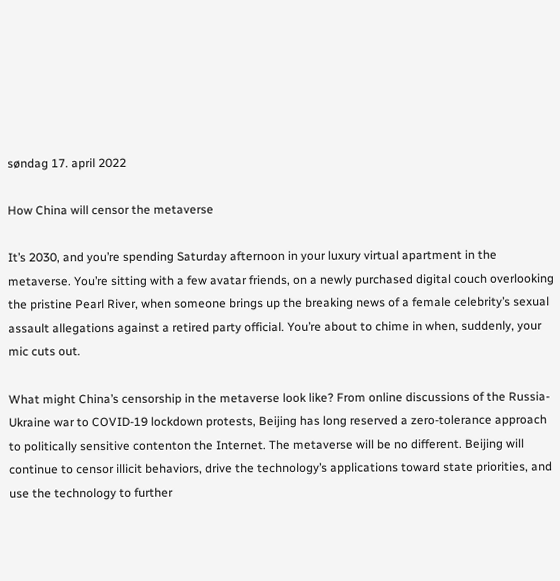søndag 17. april 2022

How China will censor the metaverse

It’s 2030, and you’re spending Saturday afternoon in your luxury virtual apartment in the metaverse. You’re sitting with a few avatar friends, on a newly purchased digital couch overlooking the pristine Pearl River, when someone brings up the breaking news of a female celebrity’s sexual assault allegations against a retired party official. You’re about to chime in when, suddenly, your mic cuts out.

What might China’s censorship in the metaverse look like? From online discussions of the Russia-Ukraine war to COVID-19 lockdown protests, Beijing has long reserved a zero-tolerance approach to politically sensitive contenton the Internet. The metaverse will be no different. Beijing will continue to censor illicit behaviors, drive the technology’s applications toward state priorities, and use the technology to further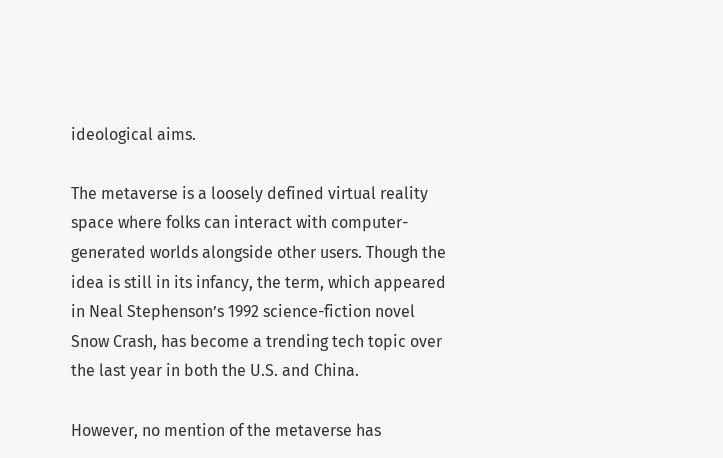ideological aims.

The metaverse is a loosely defined virtual reality space where folks can interact with computer-generated worlds alongside other users. Though the idea is still in its infancy, the term, which appeared in Neal Stephenson’s 1992 science-fiction novel Snow Crash, has become a trending tech topic over the last year in both the U.S. and China.

However, no mention of the metaverse has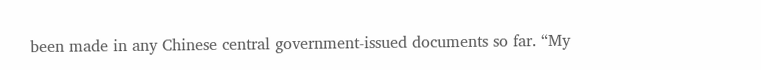been made in any Chinese central government-issued documents so far. “My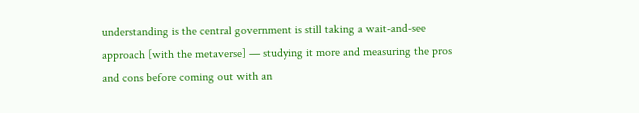understanding is the central government is still taking a wait-and-see approach [with the metaverse] — studying it more and measuring the pros and cons before coming out with an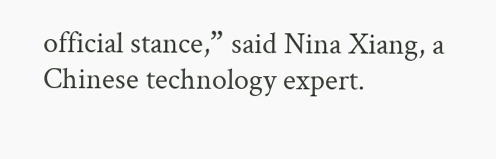official stance,” said Nina Xiang, a Chinese technology expert.